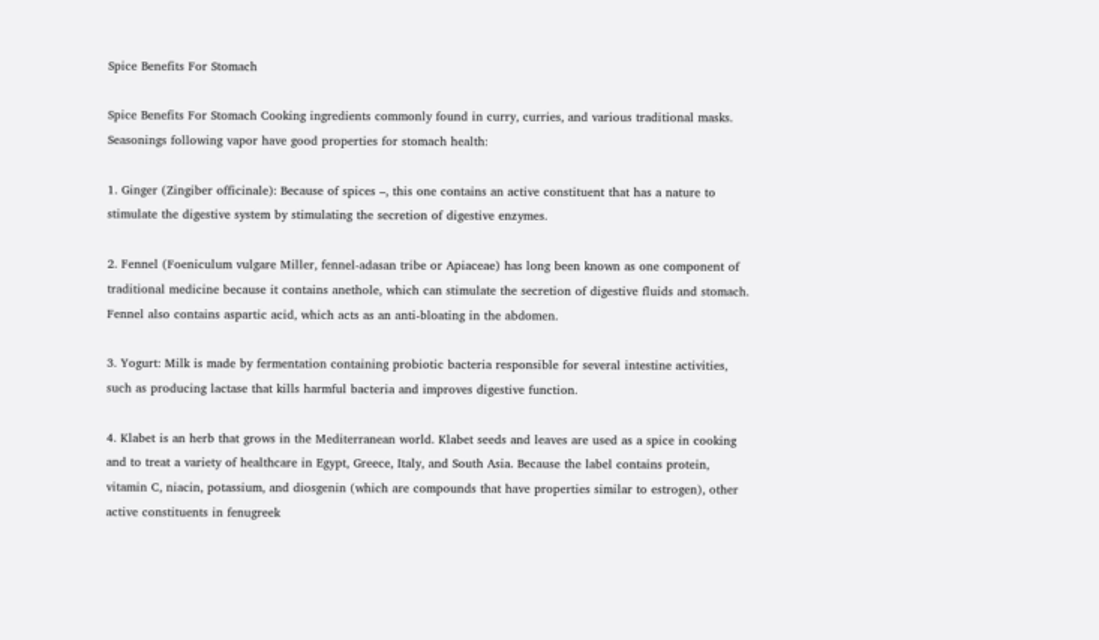Spice Benefits For Stomach

Spice Benefits For Stomach Cooking ingredients commonly found in curry, curries, and various traditional masks. Seasonings following vapor have good properties for stomach health:

1. Ginger (Zingiber officinale): Because of spices –, this one contains an active constituent that has a nature to stimulate the digestive system by stimulating the secretion of digestive enzymes.

2. Fennel (Foeniculum vulgare Miller, fennel-adasan tribe or Apiaceae) has long been known as one component of traditional medicine because it contains anethole, which can stimulate the secretion of digestive fluids and stomach. Fennel also contains aspartic acid, which acts as an anti-bloating in the abdomen.

3. Yogurt: Milk is made by fermentation containing probiotic bacteria responsible for several intestine activities, such as producing lactase that kills harmful bacteria and improves digestive function.

4. Klabet is an herb that grows in the Mediterranean world. Klabet seeds and leaves are used as a spice in cooking and to treat a variety of healthcare in Egypt, Greece, Italy, and South Asia. Because the label contains protein, vitamin C, niacin, potassium, and diosgenin (which are compounds that have properties similar to estrogen), other active constituents in fenugreek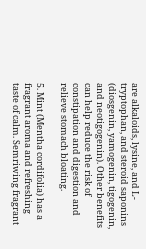are alkaloids, lysine, and L-tryptophan, and steroid saponins (diosgenin, yamogenin, tigogenin, and neotigogenin). Other benefits can help reduce the risk of constipation and digestion and relieve stomach bloating.

5. Mint (Mentha cordifolia) has a fragrant aroma and refreshing taste of calm. Semriwing fragrant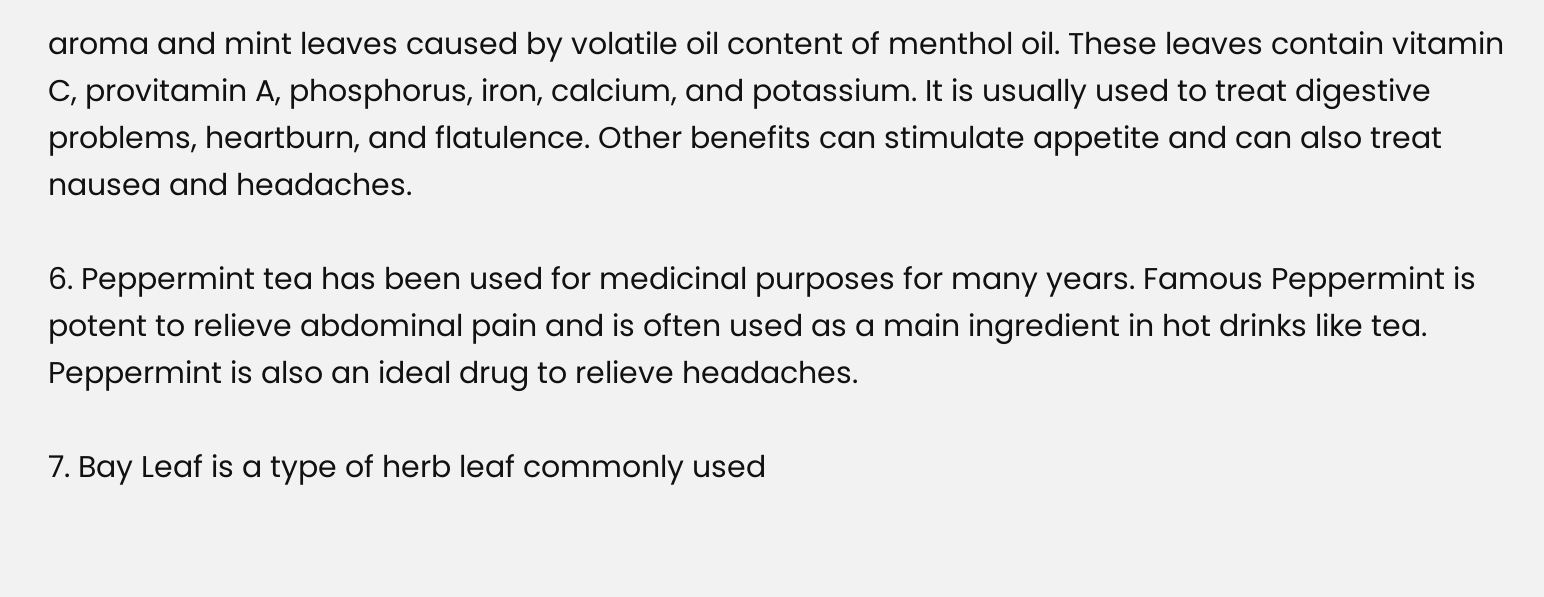aroma and mint leaves caused by volatile oil content of menthol oil. These leaves contain vitamin C, provitamin A, phosphorus, iron, calcium, and potassium. It is usually used to treat digestive problems, heartburn, and flatulence. Other benefits can stimulate appetite and can also treat nausea and headaches.

6. Peppermint tea has been used for medicinal purposes for many years. Famous Peppermint is potent to relieve abdominal pain and is often used as a main ingredient in hot drinks like tea. Peppermint is also an ideal drug to relieve headaches.

7. Bay Leaf is a type of herb leaf commonly used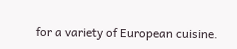for a variety of European cuisine.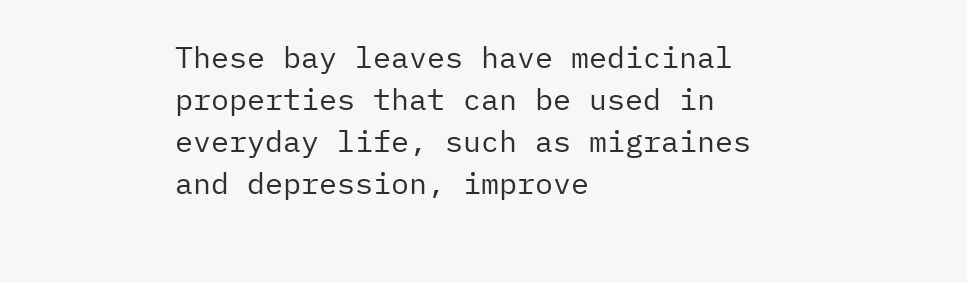These bay leaves have medicinal properties that can be used in everyday life, such as migraines and depression, improve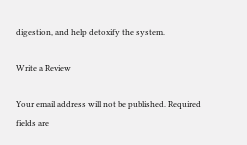digestion, and help detoxify the system.

Write a Review

Your email address will not be published. Required fields are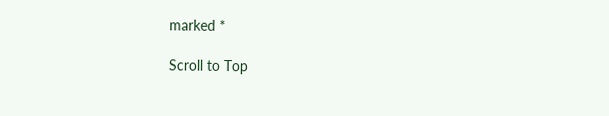marked *

Scroll to Top